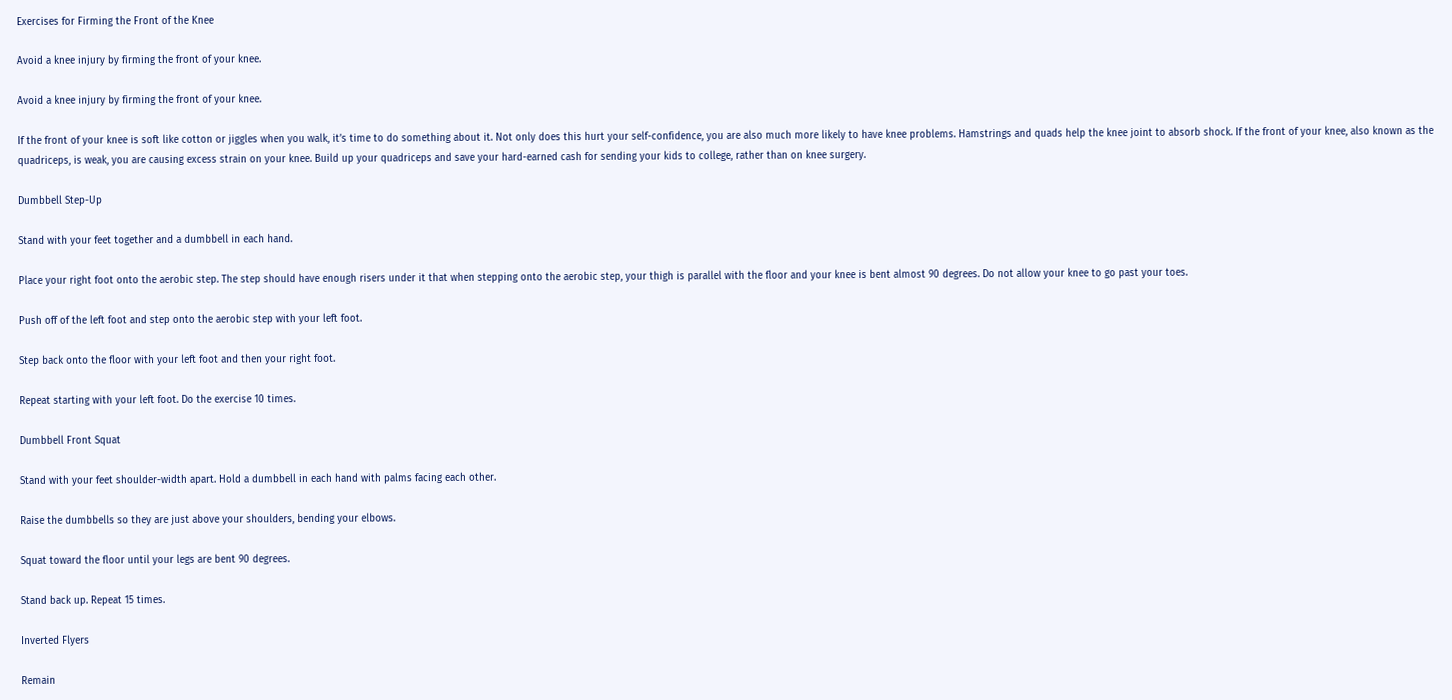Exercises for Firming the Front of the Knee

Avoid a knee injury by firming the front of your knee.

Avoid a knee injury by firming the front of your knee.

If the front of your knee is soft like cotton or jiggles when you walk, it’s time to do something about it. Not only does this hurt your self-confidence, you are also much more likely to have knee problems. Hamstrings and quads help the knee joint to absorb shock. If the front of your knee, also known as the quadriceps, is weak, you are causing excess strain on your knee. Build up your quadriceps and save your hard-earned cash for sending your kids to college, rather than on knee surgery.

Dumbbell Step-Up

Stand with your feet together and a dumbbell in each hand.

Place your right foot onto the aerobic step. The step should have enough risers under it that when stepping onto the aerobic step, your thigh is parallel with the floor and your knee is bent almost 90 degrees. Do not allow your knee to go past your toes.

Push off of the left foot and step onto the aerobic step with your left foot.

Step back onto the floor with your left foot and then your right foot.

Repeat starting with your left foot. Do the exercise 10 times.

Dumbbell Front Squat

Stand with your feet shoulder-width apart. Hold a dumbbell in each hand with palms facing each other.

Raise the dumbbells so they are just above your shoulders, bending your elbows.

Squat toward the floor until your legs are bent 90 degrees.

Stand back up. Repeat 15 times.

Inverted Flyers

Remain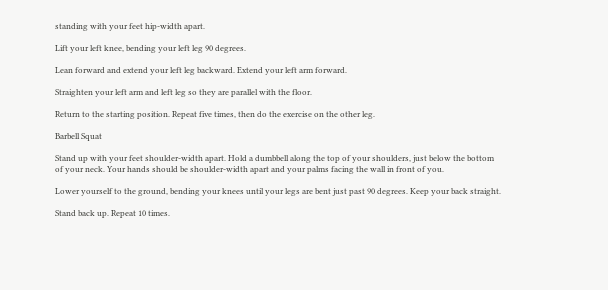standing with your feet hip-width apart.

Lift your left knee, bending your left leg 90 degrees.

Lean forward and extend your left leg backward. Extend your left arm forward.

Straighten your left arm and left leg so they are parallel with the floor.

Return to the starting position. Repeat five times, then do the exercise on the other leg.

Barbell Squat

Stand up with your feet shoulder-width apart. Hold a dumbbell along the top of your shoulders, just below the bottom of your neck. Your hands should be shoulder-width apart and your palms facing the wall in front of you.

Lower yourself to the ground, bending your knees until your legs are bent just past 90 degrees. Keep your back straight.

Stand back up. Repeat 10 times.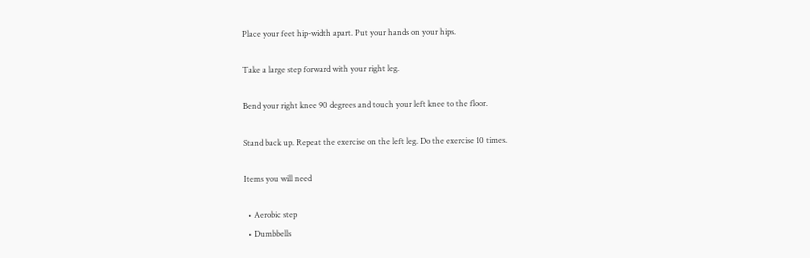Place your feet hip-width apart. Put your hands on your hips.

Take a large step forward with your right leg.

Bend your right knee 90 degrees and touch your left knee to the floor.

Stand back up. Repeat the exercise on the left leg. Do the exercise 10 times.

Items you will need

  • Aerobic step
  • Dumbbells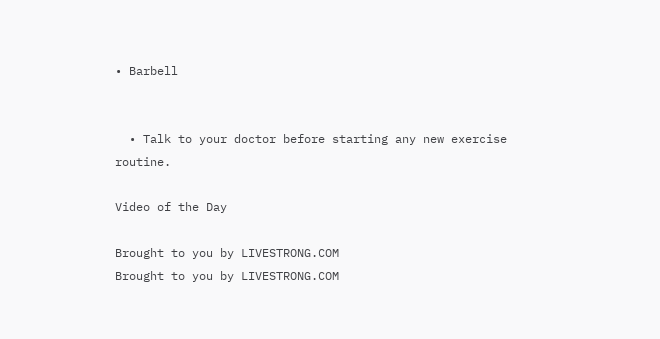• Barbell


  • Talk to your doctor before starting any new exercise routine.

Video of the Day

Brought to you by LIVESTRONG.COM
Brought to you by LIVESTRONG.COM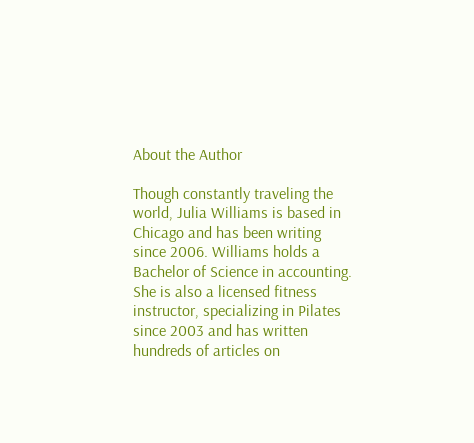About the Author

Though constantly traveling the world, Julia Williams is based in Chicago and has been writing since 2006. Williams holds a Bachelor of Science in accounting. She is also a licensed fitness instructor, specializing in Pilates since 2003 and has written hundreds of articles on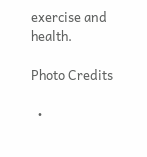exercise and health.

Photo Credits

  •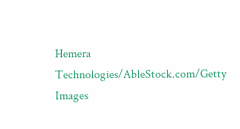Hemera Technologies/AbleStock.com/Getty Images